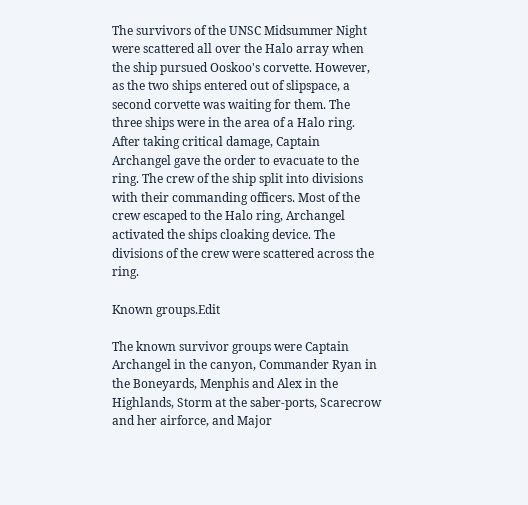The survivors of the UNSC Midsummer Night were scattered all over the Halo array when the ship pursued Ooskoo's corvette. However, as the two ships entered out of slipspace, a second corvette was waiting for them. The three ships were in the area of a Halo ring. After taking critical damage, Captain Archangel gave the order to evacuate to the ring. The crew of the ship split into divisions with their commanding officers. Most of the crew escaped to the Halo ring, Archangel activated the ships cloaking device. The divisions of the crew were scattered across the ring.

Known groups.Edit

The known survivor groups were Captain Archangel in the canyon, Commander Ryan in the Boneyards, Menphis and Alex in the Highlands, Storm at the saber-ports, Scarecrow and her airforce, and Major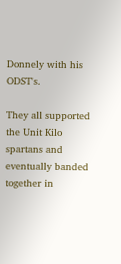Donnely with his ODST's.

They all supported the Unit Kilo spartans and eventually banded together in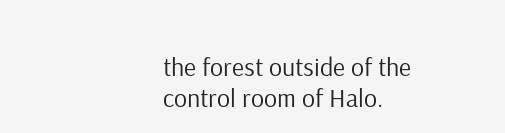the forest outside of the control room of Halo.